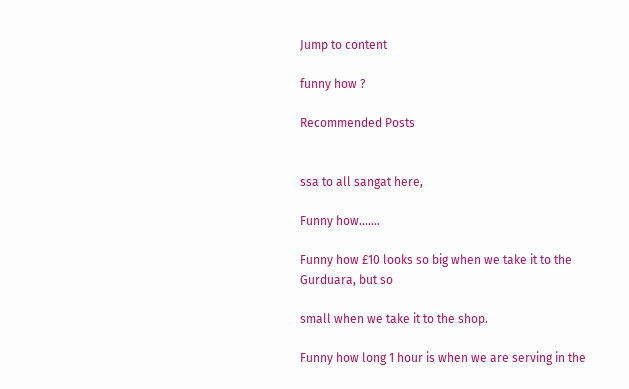Jump to content

funny how ?

Recommended Posts


ssa to all sangat here,

Funny how…….

Funny how £10 looks so big when we take it to the Gurduara, but so

small when we take it to the shop.

Funny how long 1 hour is when we are serving in the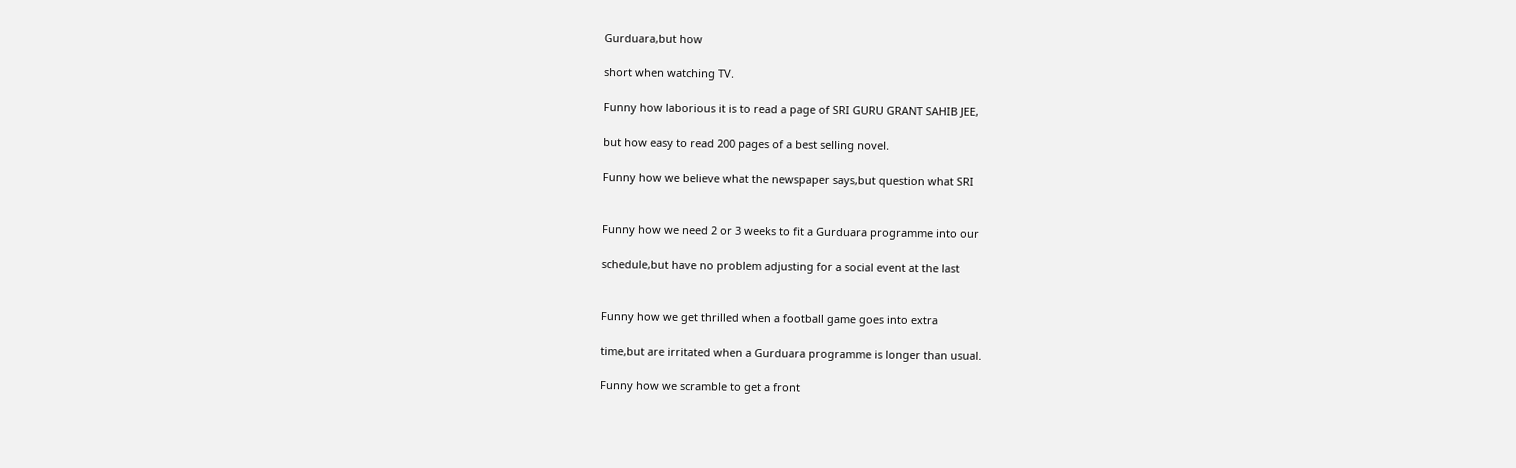Gurduara,but how

short when watching TV.

Funny how laborious it is to read a page of SRI GURU GRANT SAHIB JEE,

but how easy to read 200 pages of a best selling novel.

Funny how we believe what the newspaper says,but question what SRI


Funny how we need 2 or 3 weeks to fit a Gurduara programme into our

schedule,but have no problem adjusting for a social event at the last


Funny how we get thrilled when a football game goes into extra

time,but are irritated when a Gurduara programme is longer than usual.

Funny how we scramble to get a front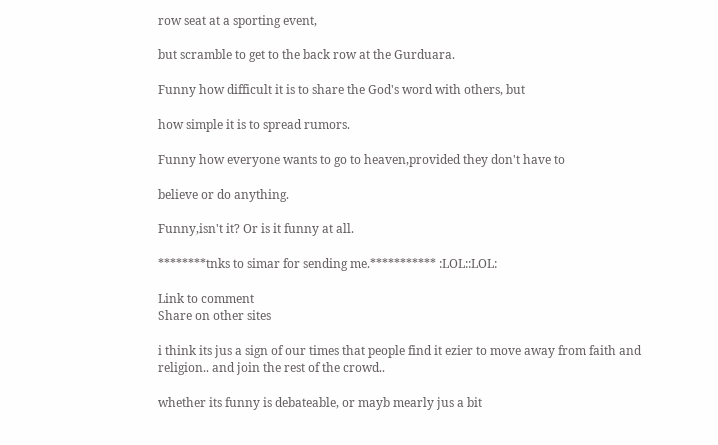row seat at a sporting event,

but scramble to get to the back row at the Gurduara.

Funny how difficult it is to share the God's word with others, but

how simple it is to spread rumors.

Funny how everyone wants to go to heaven,provided they don't have to

believe or do anything.

Funny,isn't it? Or is it funny at all.

********tnks to simar for sending me.*********** :LOL::LOL:

Link to comment
Share on other sites

i think its jus a sign of our times that people find it ezier to move away from faith and religion.. and join the rest of the crowd..

whether its funny is debateable, or mayb mearly jus a bit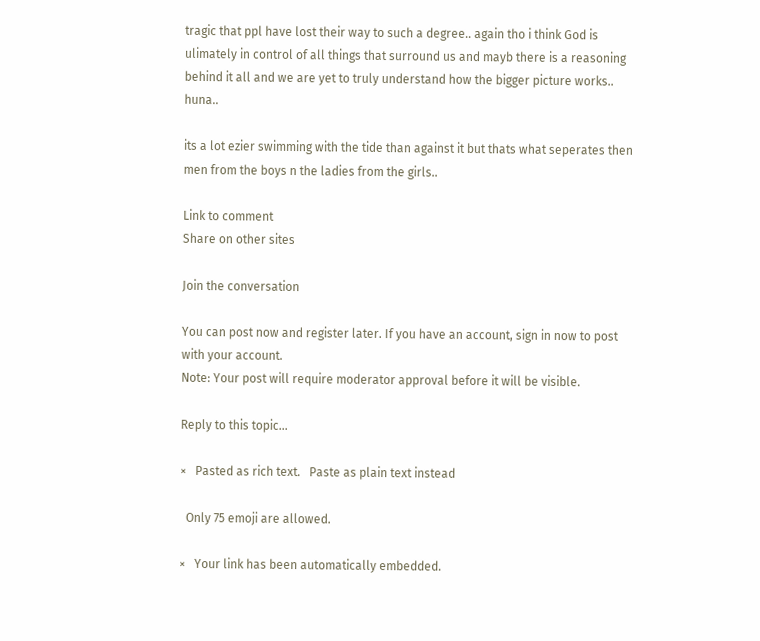tragic that ppl have lost their way to such a degree.. again tho i think God is ulimately in control of all things that surround us and mayb there is a reasoning behind it all and we are yet to truly understand how the bigger picture works.. huna..

its a lot ezier swimming with the tide than against it but thats what seperates then men from the boys n the ladies from the girls..

Link to comment
Share on other sites

Join the conversation

You can post now and register later. If you have an account, sign in now to post with your account.
Note: Your post will require moderator approval before it will be visible.

Reply to this topic...

×   Pasted as rich text.   Paste as plain text instead

  Only 75 emoji are allowed.

×   Your link has been automatically embedded.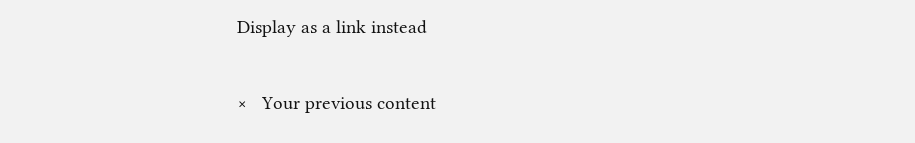Display as a link instead

×   Your previous content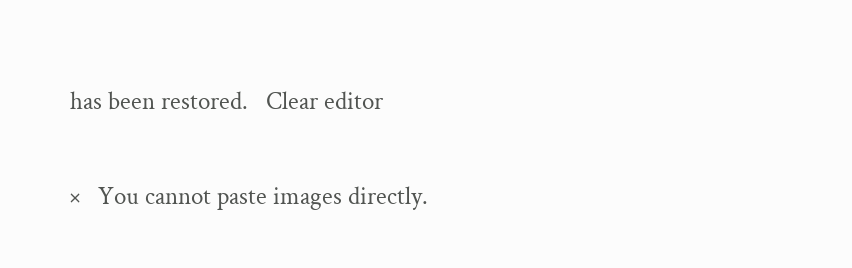has been restored.   Clear editor

×   You cannot paste images directly.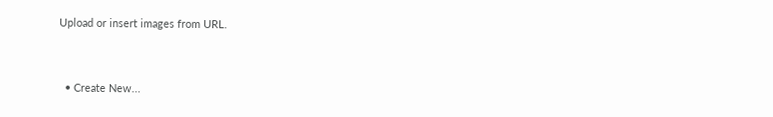Upload or insert images from URL.


  • Create New...